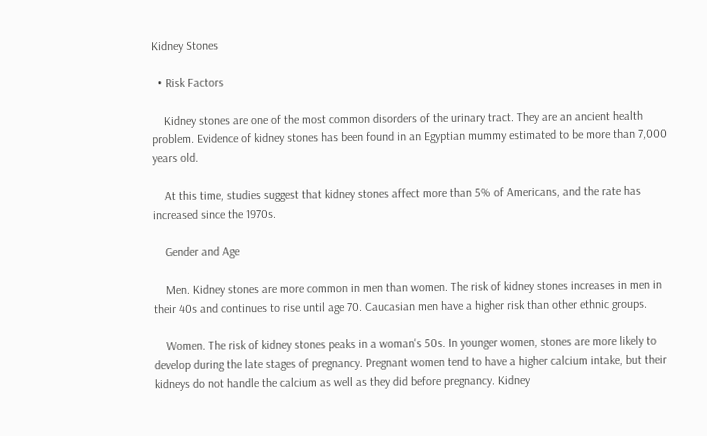Kidney Stones

  • Risk Factors

    Kidney stones are one of the most common disorders of the urinary tract. They are an ancient health problem. Evidence of kidney stones has been found in an Egyptian mummy estimated to be more than 7,000 years old.

    At this time, studies suggest that kidney stones affect more than 5% of Americans, and the rate has increased since the 1970s.

    Gender and Age

    Men. Kidney stones are more common in men than women. The risk of kidney stones increases in men in their 40s and continues to rise until age 70. Caucasian men have a higher risk than other ethnic groups.

    Women. The risk of kidney stones peaks in a woman's 50s. In younger women, stones are more likely to develop during the late stages of pregnancy. Pregnant women tend to have a higher calcium intake, but their kidneys do not handle the calcium as well as they did before pregnancy. Kidney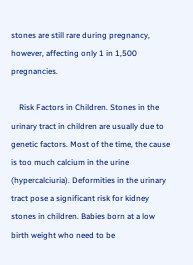stones are still rare during pregnancy, however, affecting only 1 in 1,500 pregnancies.

    Risk Factors in Children. Stones in the urinary tract in children are usually due to genetic factors. Most of the time, the cause is too much calcium in the urine (hypercalciuria). Deformities in the urinary tract pose a significant risk for kidney stones in children. Babies born at a low birth weight who need to be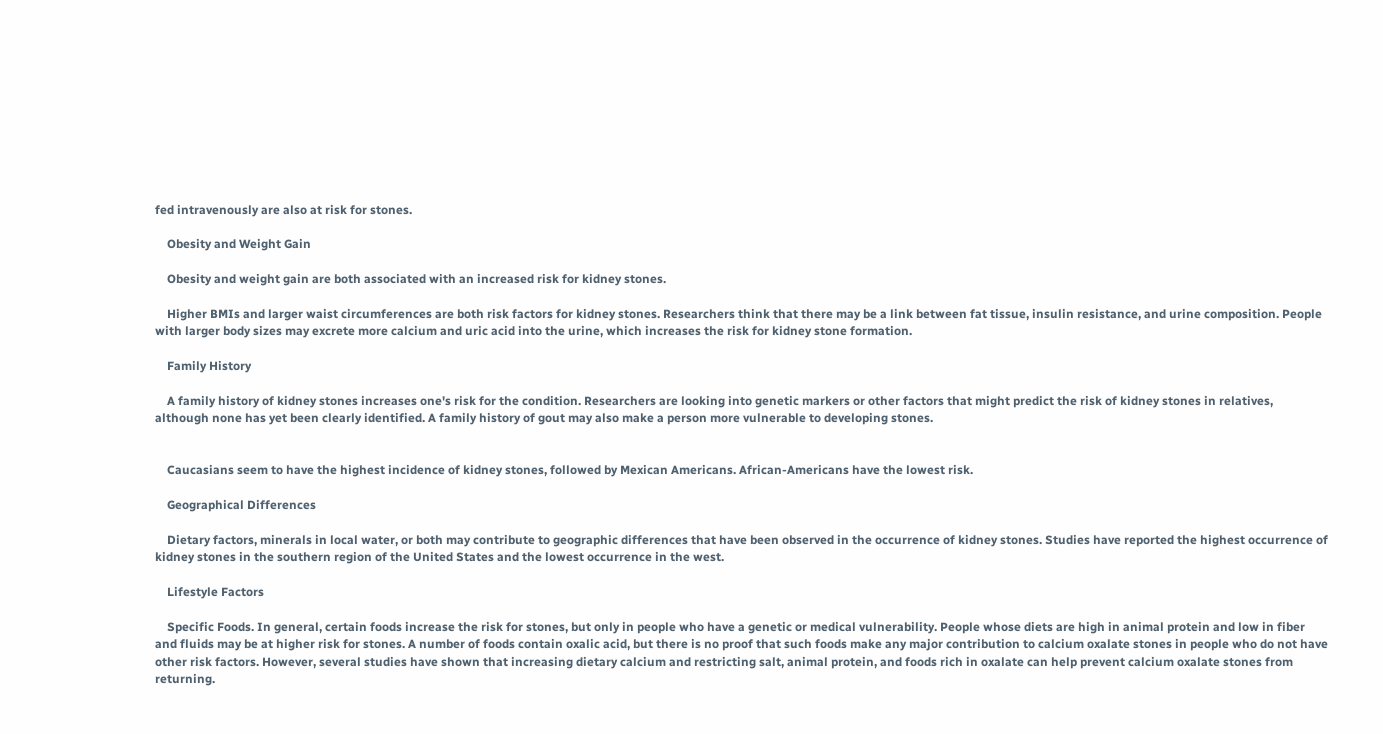fed intravenously are also at risk for stones.

    Obesity and Weight Gain

    Obesity and weight gain are both associated with an increased risk for kidney stones.

    Higher BMIs and larger waist circumferences are both risk factors for kidney stones. Researchers think that there may be a link between fat tissue, insulin resistance, and urine composition. People with larger body sizes may excrete more calcium and uric acid into the urine, which increases the risk for kidney stone formation.

    Family History

    A family history of kidney stones increases one's risk for the condition. Researchers are looking into genetic markers or other factors that might predict the risk of kidney stones in relatives, although none has yet been clearly identified. A family history of gout may also make a person more vulnerable to developing stones.


    Caucasians seem to have the highest incidence of kidney stones, followed by Mexican Americans. African-Americans have the lowest risk.

    Geographical Differences

    Dietary factors, minerals in local water, or both may contribute to geographic differences that have been observed in the occurrence of kidney stones. Studies have reported the highest occurrence of kidney stones in the southern region of the United States and the lowest occurrence in the west.

    Lifestyle Factors

    Specific Foods. In general, certain foods increase the risk for stones, but only in people who have a genetic or medical vulnerability. People whose diets are high in animal protein and low in fiber and fluids may be at higher risk for stones. A number of foods contain oxalic acid, but there is no proof that such foods make any major contribution to calcium oxalate stones in people who do not have other risk factors. However, several studies have shown that increasing dietary calcium and restricting salt, animal protein, and foods rich in oxalate can help prevent calcium oxalate stones from returning.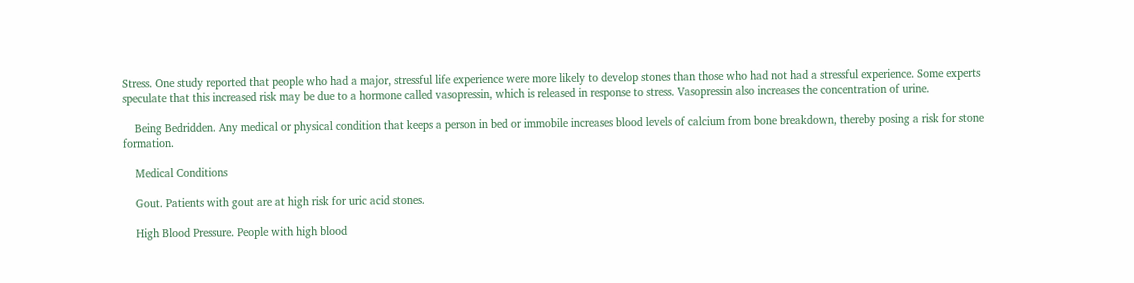Stress. One study reported that people who had a major, stressful life experience were more likely to develop stones than those who had not had a stressful experience. Some experts speculate that this increased risk may be due to a hormone called vasopressin, which is released in response to stress. Vasopressin also increases the concentration of urine.

    Being Bedridden. Any medical or physical condition that keeps a person in bed or immobile increases blood levels of calcium from bone breakdown, thereby posing a risk for stone formation.

    Medical Conditions

    Gout. Patients with gout are at high risk for uric acid stones.

    High Blood Pressure. People with high blood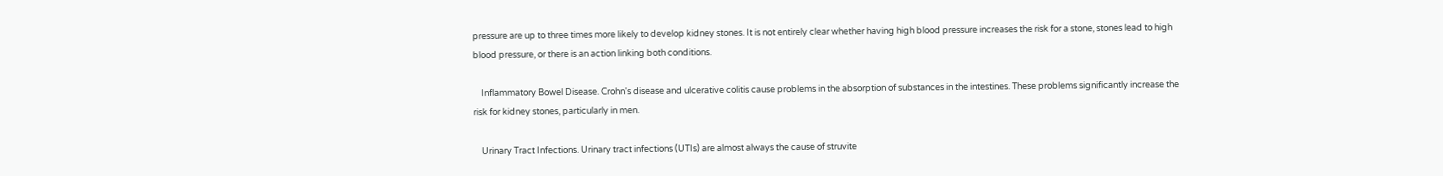pressure are up to three times more likely to develop kidney stones. It is not entirely clear whether having high blood pressure increases the risk for a stone, stones lead to high blood pressure, or there is an action linking both conditions.

    Inflammatory Bowel Disease. Crohn's disease and ulcerative colitis cause problems in the absorption of substances in the intestines. These problems significantly increase the risk for kidney stones, particularly in men.

    Urinary Tract Infections. Urinary tract infections (UTIs) are almost always the cause of struvite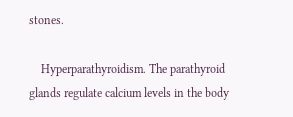stones.

    Hyperparathyroidism. The parathyroid glands regulate calcium levels in the body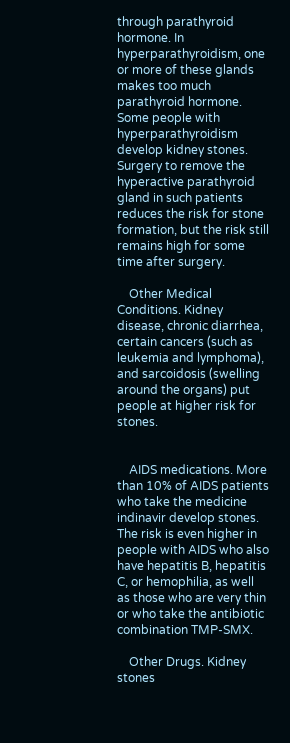through parathyroid hormone. In hyperparathyroidism, one or more of these glands makes too much parathyroid hormone. Some people with hyperparathyroidism develop kidney stones. Surgery to remove the hyperactive parathyroid gland in such patients reduces the risk for stone formation, but the risk still remains high for some time after surgery.

    Other Medical Conditions. Kidney disease, chronic diarrhea, certain cancers (such as leukemia and lymphoma), and sarcoidosis (swelling around the organs) put people at higher risk for stones.


    AIDS medications. More than 10% of AIDS patients who take the medicine indinavir develop stones. The risk is even higher in people with AIDS who also have hepatitis B, hepatitis C, or hemophilia, as well as those who are very thin or who take the antibiotic combination TMP-SMX.

    Other Drugs. Kidney stones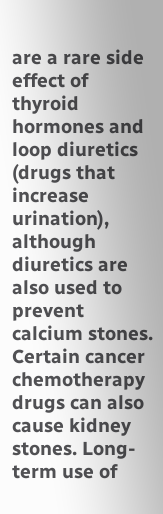are a rare side effect of thyroid hormones and loop diuretics (drugs that increase urination), although diuretics are also used to prevent calcium stones. Certain cancer chemotherapy drugs can also cause kidney stones. Long-term use of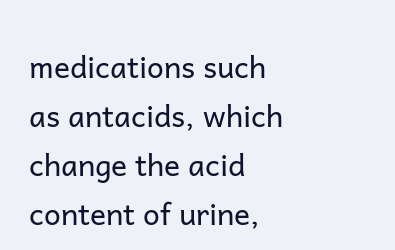medications such as antacids, which change the acid content of urine,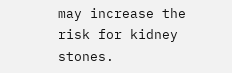may increase the risk for kidney stones.